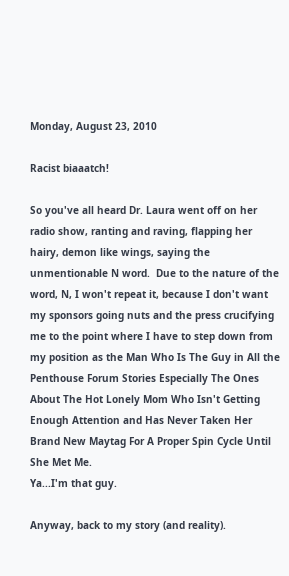Monday, August 23, 2010

Racist biaaatch!

So you've all heard Dr. Laura went off on her radio show, ranting and raving, flapping her hairy, demon like wings, saying the unmentionable N word.  Due to the nature of the word, N, I won't repeat it, because I don't want my sponsors going nuts and the press crucifying me to the point where I have to step down from my position as the Man Who Is The Guy in All the Penthouse Forum Stories Especially The Ones About The Hot Lonely Mom Who Isn't Getting Enough Attention and Has Never Taken Her Brand New Maytag For A Proper Spin Cycle Until She Met Me.
Ya...I'm that guy.

Anyway, back to my story (and reality).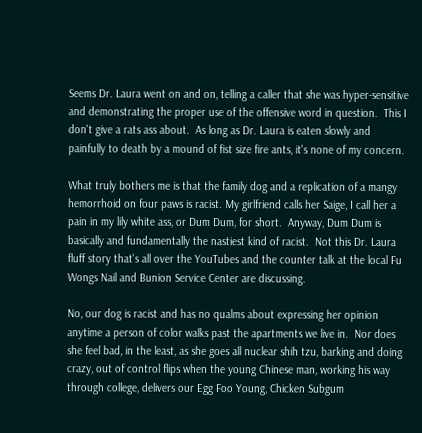Seems Dr. Laura went on and on, telling a caller that she was hyper-sensitive and demonstrating the proper use of the offensive word in question.  This I don't give a rats ass about.  As long as Dr. Laura is eaten slowly and painfully to death by a mound of fist size fire ants, it's none of my concern.

What truly bothers me is that the family dog and a replication of a mangy hemorrhoid on four paws is racist. My girlfriend calls her Saige, I call her a pain in my lily white ass, or Dum Dum, for short.  Anyway, Dum Dum is basically and fundamentally the nastiest kind of racist.  Not this Dr. Laura fluff story that's all over the YouTubes and the counter talk at the local Fu Wongs Nail and Bunion Service Center are discussing.

No, our dog is racist and has no qualms about expressing her opinion anytime a person of color walks past the apartments we live in.  Nor does she feel bad, in the least, as she goes all nuclear shih tzu, barking and doing crazy, out of control flips when the young Chinese man, working his way through college, delivers our Egg Foo Young, Chicken Subgum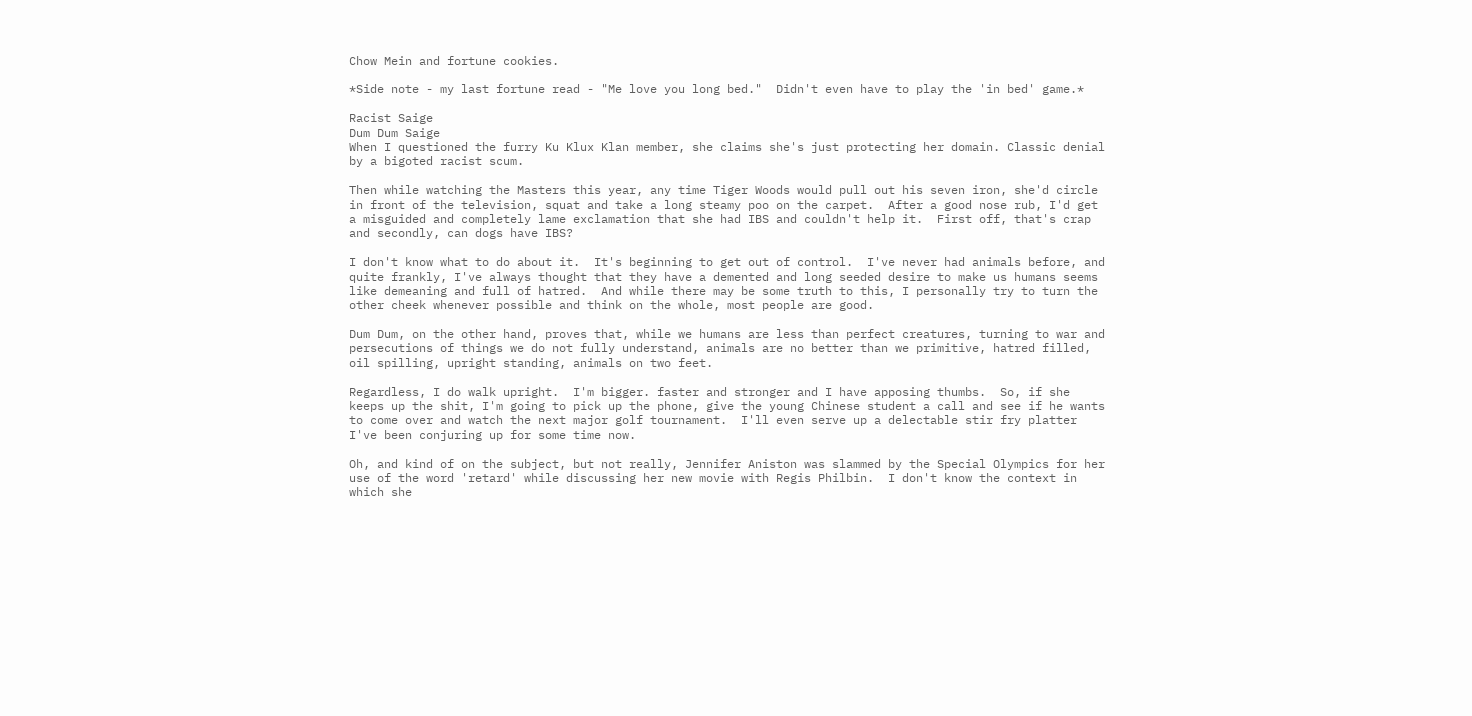Chow Mein and fortune cookies.

*Side note - my last fortune read - "Me love you long bed."  Didn't even have to play the 'in bed' game.*

Racist Saige
Dum Dum Saige
When I questioned the furry Ku Klux Klan member, she claims she's just protecting her domain. Classic denial by a bigoted racist scum.

Then while watching the Masters this year, any time Tiger Woods would pull out his seven iron, she'd circle in front of the television, squat and take a long steamy poo on the carpet.  After a good nose rub, I'd get a misguided and completely lame exclamation that she had IBS and couldn't help it.  First off, that's crap and secondly, can dogs have IBS?

I don't know what to do about it.  It's beginning to get out of control.  I've never had animals before, and quite frankly, I've always thought that they have a demented and long seeded desire to make us humans seems like demeaning and full of hatred.  And while there may be some truth to this, I personally try to turn the other cheek whenever possible and think on the whole, most people are good.

Dum Dum, on the other hand, proves that, while we humans are less than perfect creatures, turning to war and persecutions of things we do not fully understand, animals are no better than we primitive, hatred filled, oil spilling, upright standing, animals on two feet.

Regardless, I do walk upright.  I'm bigger. faster and stronger and I have apposing thumbs.  So, if she keeps up the shit, I'm going to pick up the phone, give the young Chinese student a call and see if he wants to come over and watch the next major golf tournament.  I'll even serve up a delectable stir fry platter I've been conjuring up for some time now.

Oh, and kind of on the subject, but not really, Jennifer Aniston was slammed by the Special Olympics for her use of the word 'retard' while discussing her new movie with Regis Philbin.  I don't know the context in which she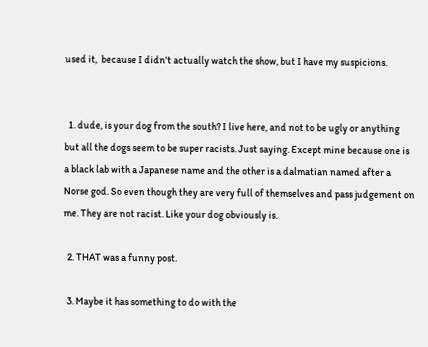used it,  because I didn't actually watch the show, but I have my suspicions.


  1. dude, is your dog from the south? I live here, and not to be ugly or anything but all the dogs seem to be super racists. Just saying. Except mine because one is a black lab with a Japanese name and the other is a dalmatian named after a Norse god. So even though they are very full of themselves and pass judgement on me. They are not racist. Like your dog obviously is.

  2. THAT was a funny post.

  3. Maybe it has something to do with the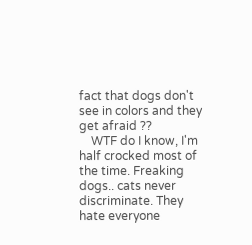fact that dogs don't see in colors and they get afraid ??
    WTF do I know, I'm half crocked most of the time. Freaking dogs.. cats never discriminate. They hate everyone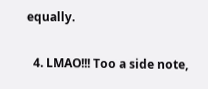equally.

  4. LMAO!!! Too a side note,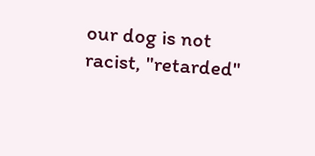our dog is not racist, "retarded"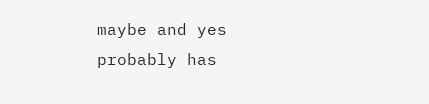maybe and yes probably has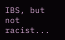IBS, but not racist...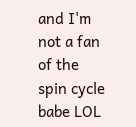and I'm not a fan of the spin cycle babe LOL